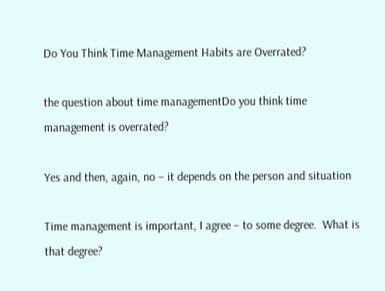Do You Think Time Management Habits are Overrated?

the question about time managementDo you think time management is overrated?

Yes and then, again, no – it depends on the person and situation

Time management is important, I agree – to some degree.  What is that degree?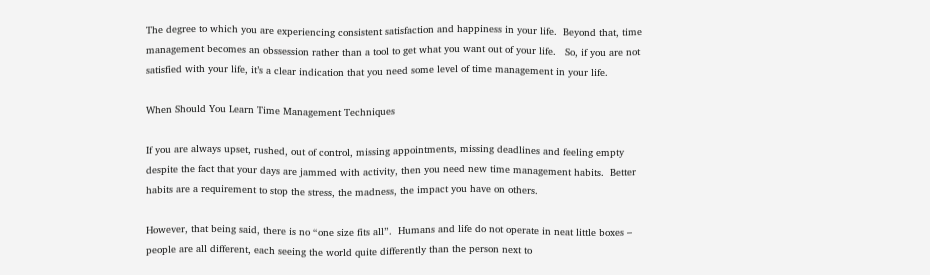The degree to which you are experiencing consistent satisfaction and happiness in your life.  Beyond that, time management becomes an obssession rather than a tool to get what you want out of your life.   So, if you are not satisfied with your life, it’s a clear indication that you need some level of time management in your life.

When Should You Learn Time Management Techniques

If you are always upset, rushed, out of control, missing appointments, missing deadlines and feeling empty despite the fact that your days are jammed with activity, then you need new time management habits.  Better habits are a requirement to stop the stress, the madness, the impact you have on others.

However, that being said, there is no “one size fits all”.  Humans and life do not operate in neat little boxes – people are all different, each seeing the world quite differently than the person next to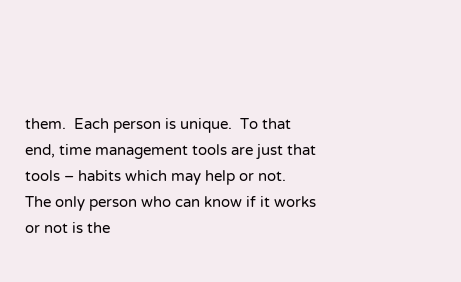them.  Each person is unique.  To that end, time management tools are just that tools – habits which may help or not.  The only person who can know if it works or not is the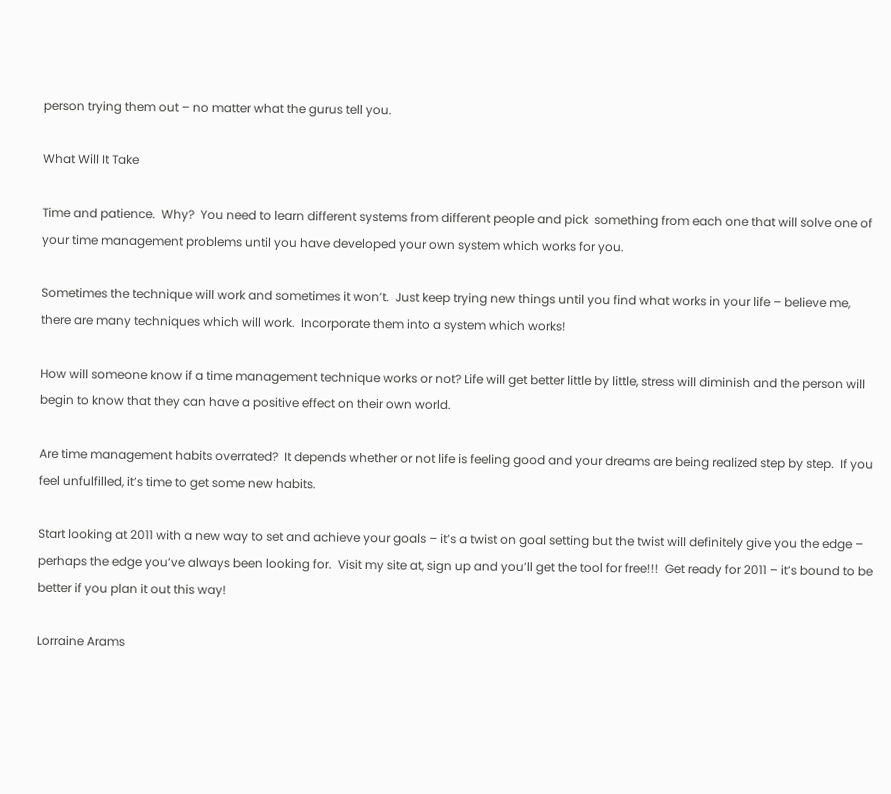person trying them out – no matter what the gurus tell you.

What Will It Take

Time and patience.  Why?  You need to learn different systems from different people and pick  something from each one that will solve one of your time management problems until you have developed your own system which works for you.

Sometimes the technique will work and sometimes it won’t.  Just keep trying new things until you find what works in your life – believe me, there are many techniques which will work.  Incorporate them into a system which works!

How will someone know if a time management technique works or not? Life will get better little by little, stress will diminish and the person will begin to know that they can have a positive effect on their own world.

Are time management habits overrated?  It depends whether or not life is feeling good and your dreams are being realized step by step.  If you feel unfulfilled, it’s time to get some new habits.

Start looking at 2011 with a new way to set and achieve your goals – it’s a twist on goal setting but the twist will definitely give you the edge – perhaps the edge you’ve always been looking for.  Visit my site at, sign up and you’ll get the tool for free!!!  Get ready for 2011 – it’s bound to be better if you plan it out this way!

Lorraine Arams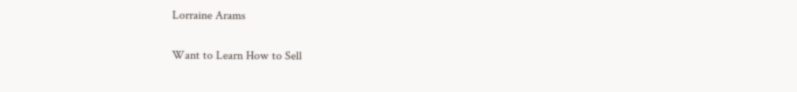Lorraine Arams

Want to Learn How to Sell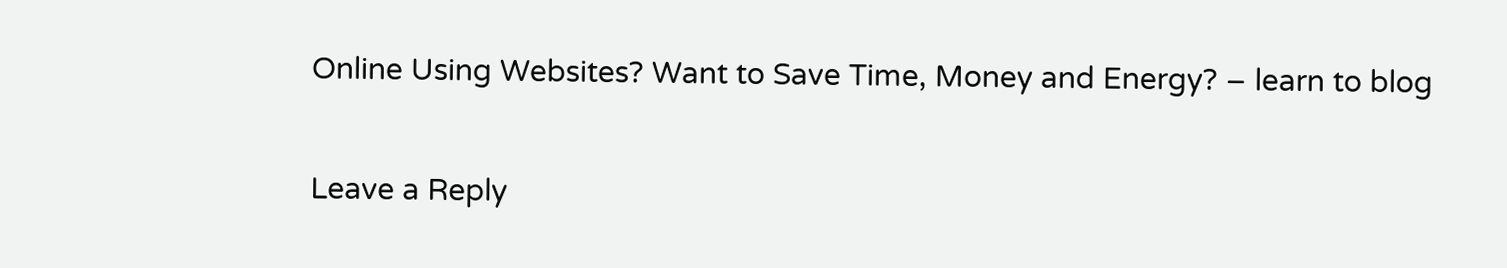Online Using Websites? Want to Save Time, Money and Energy? – learn to blog

Leave a Reply